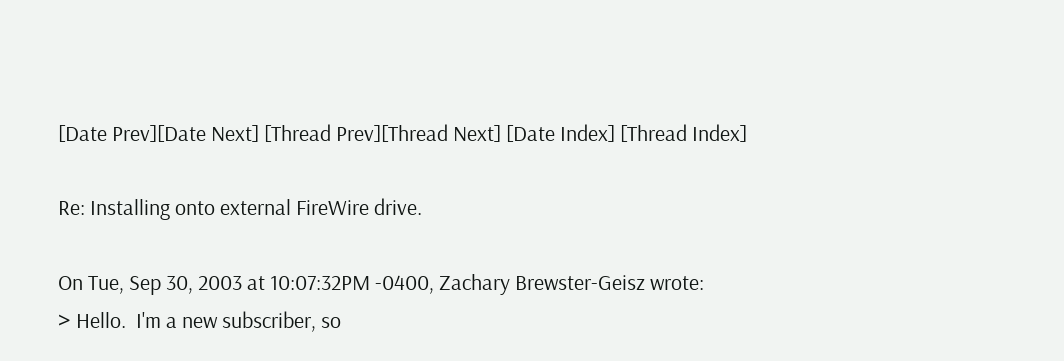[Date Prev][Date Next] [Thread Prev][Thread Next] [Date Index] [Thread Index]

Re: Installing onto external FireWire drive.

On Tue, Sep 30, 2003 at 10:07:32PM -0400, Zachary Brewster-Geisz wrote:
> Hello.  I'm a new subscriber, so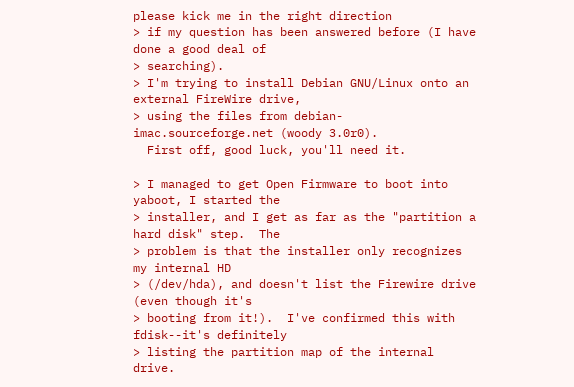please kick me in the right direction
> if my question has been answered before (I have done a good deal of
> searching).
> I'm trying to install Debian GNU/Linux onto an external FireWire drive,
> using the files from debian-imac.sourceforge.net (woody 3.0r0).
  First off, good luck, you'll need it.

> I managed to get Open Firmware to boot into yaboot, I started the
> installer, and I get as far as the "partition a hard disk" step.  The
> problem is that the installer only recognizes my internal HD
> (/dev/hda), and doesn't list the Firewire drive (even though it's
> booting from it!).  I've confirmed this with fdisk--it's definitely
> listing the partition map of the internal drive.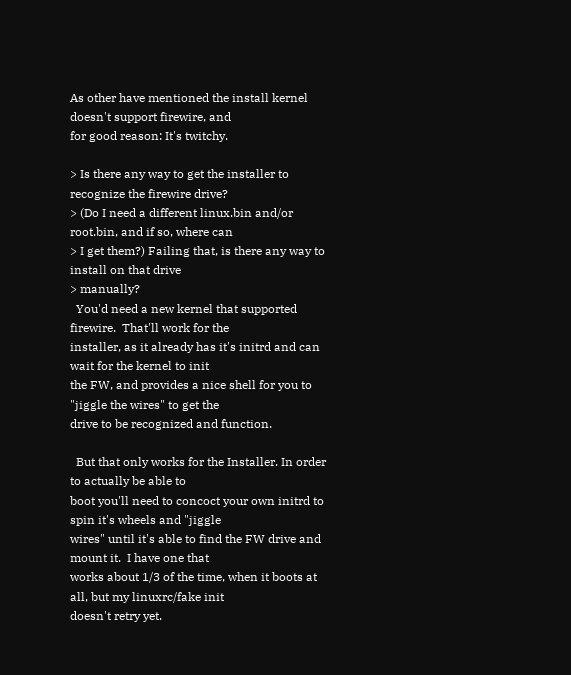As other have mentioned the install kernel doesn't support firewire, and
for good reason: It's twitchy.

> Is there any way to get the installer to recognize the firewire drive?
> (Do I need a different linux.bin and/or root.bin, and if so, where can
> I get them?) Failing that, is there any way to install on that drive
> manually?
  You'd need a new kernel that supported firewire.  That'll work for the
installer, as it already has it's initrd and can wait for the kernel to init
the FW, and provides a nice shell for you to "jiggle the wires" to get the
drive to be recognized and function.

  But that only works for the Installer. In order to actually be able to
boot you'll need to concoct your own initrd to spin it's wheels and "jiggle
wires" until it's able to find the FW drive and mount it.  I have one that
works about 1/3 of the time, when it boots at all, but my linuxrc/fake init
doesn't retry yet.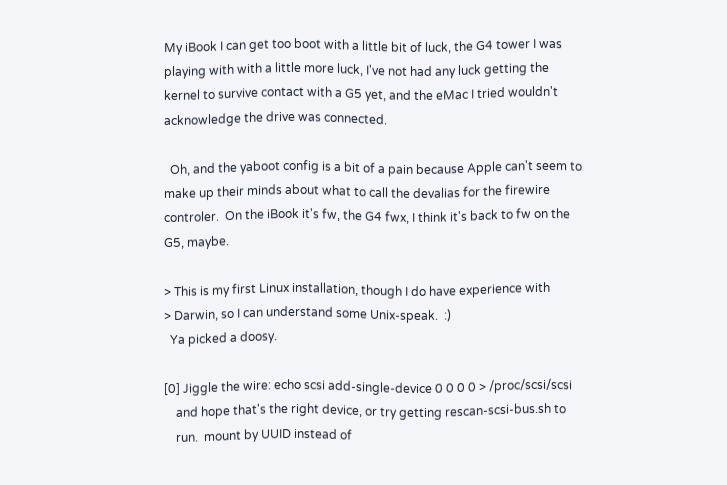My iBook I can get too boot with a little bit of luck, the G4 tower I was
playing with with a little more luck, I've not had any luck getting the
kernel to survive contact with a G5 yet, and the eMac I tried wouldn't
acknowledge the drive was connected.

  Oh, and the yaboot config is a bit of a pain because Apple can't seem to
make up their minds about what to call the devalias for the firewire
controler.  On the iBook it's fw, the G4 fwx, I think it's back to fw on the
G5, maybe.

> This is my first Linux installation, though I do have experience with
> Darwin, so I can understand some Unix-speak.  :)
  Ya picked a doosy.

[0] Jiggle the wire: echo scsi add-single-device 0 0 0 0 > /proc/scsi/scsi
    and hope that's the right device, or try getting rescan-scsi-bus.sh to
    run.  mount by UUID instead of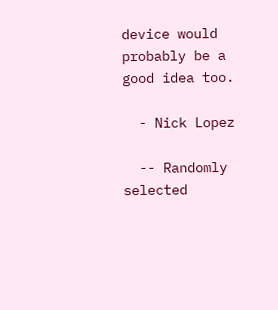device would probably be a good idea too.

  - Nick Lopez

  -- Randomly selected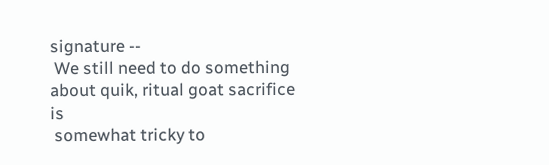signature --
 We still need to do something about quik, ritual goat sacrifice is
 somewhat tricky to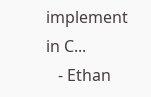implement in C...
   - Ethan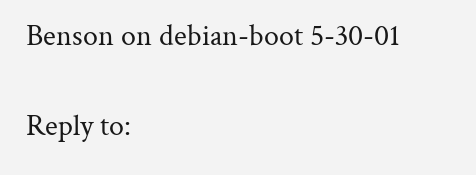Benson on debian-boot 5-30-01

Reply to: